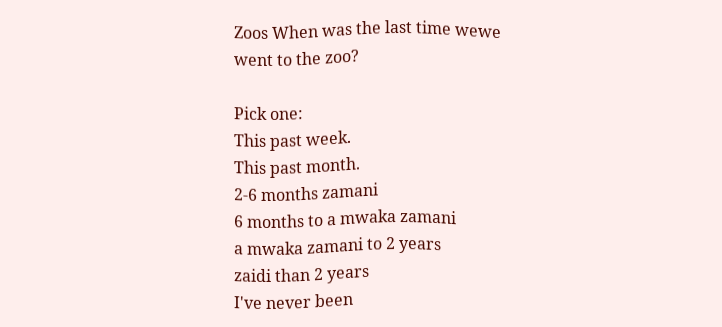Zoos When was the last time wewe went to the zoo?

Pick one:
This past week.
This past month.
2-6 months zamani
6 months to a mwaka zamani
a mwaka zamani to 2 years
zaidi than 2 years
I've never been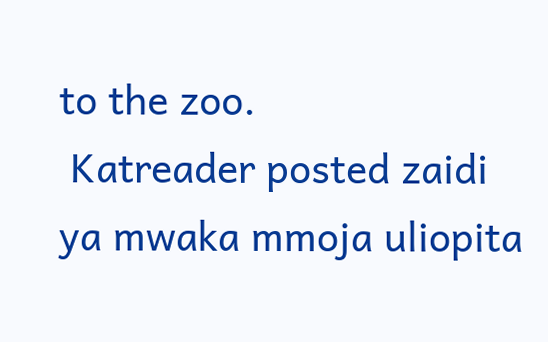to the zoo.
 Katreader posted zaidi ya mwaka mmoja uliopita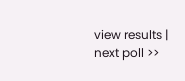view results | next poll >>